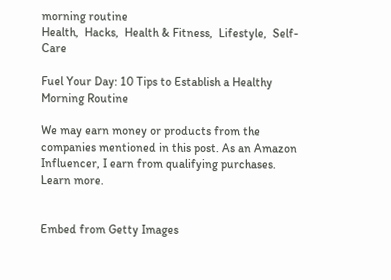morning routine
Health,  Hacks,  Health & Fitness,  Lifestyle,  Self-Care

Fuel Your Day: 10 Tips to Establish a Healthy Morning Routine

We may earn money or products from the companies mentioned in this post. As an Amazon Influencer, I earn from qualifying purchases. Learn more.


Embed from Getty Images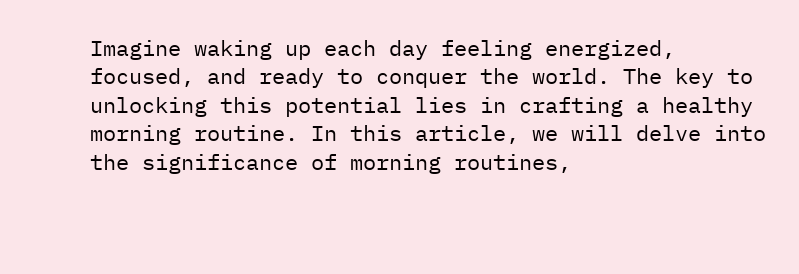Imagine waking up each day feeling energized, focused, and ready to conquer the world. The key to unlocking this potential lies in crafting a healthy morning routine. In this article, we will delve into the significance of morning routines,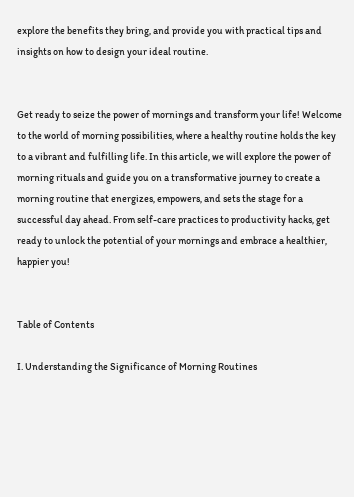explore the benefits they bring, and provide you with practical tips and insights on how to design your ideal routine.


Get ready to seize the power of mornings and transform your life! Welcome to the world of morning possibilities, where a healthy routine holds the key to a vibrant and fulfilling life. In this article, we will explore the power of morning rituals and guide you on a transformative journey to create a morning routine that energizes, empowers, and sets the stage for a successful day ahead. From self-care practices to productivity hacks, get ready to unlock the potential of your mornings and embrace a healthier, happier you!


Table of Contents

I. Understanding the Significance of Morning Routines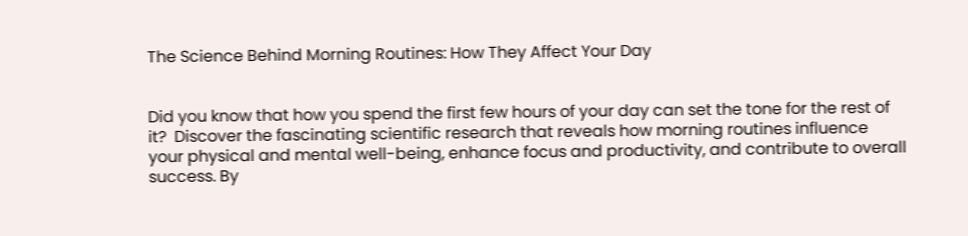The Science Behind Morning Routines: How They Affect Your Day


Did you know that how you spend the first few hours of your day can set the tone for the rest of it?  Discover the fascinating scientific research that reveals how morning routines influence your physical and mental well-being, enhance focus and productivity, and contribute to overall success. By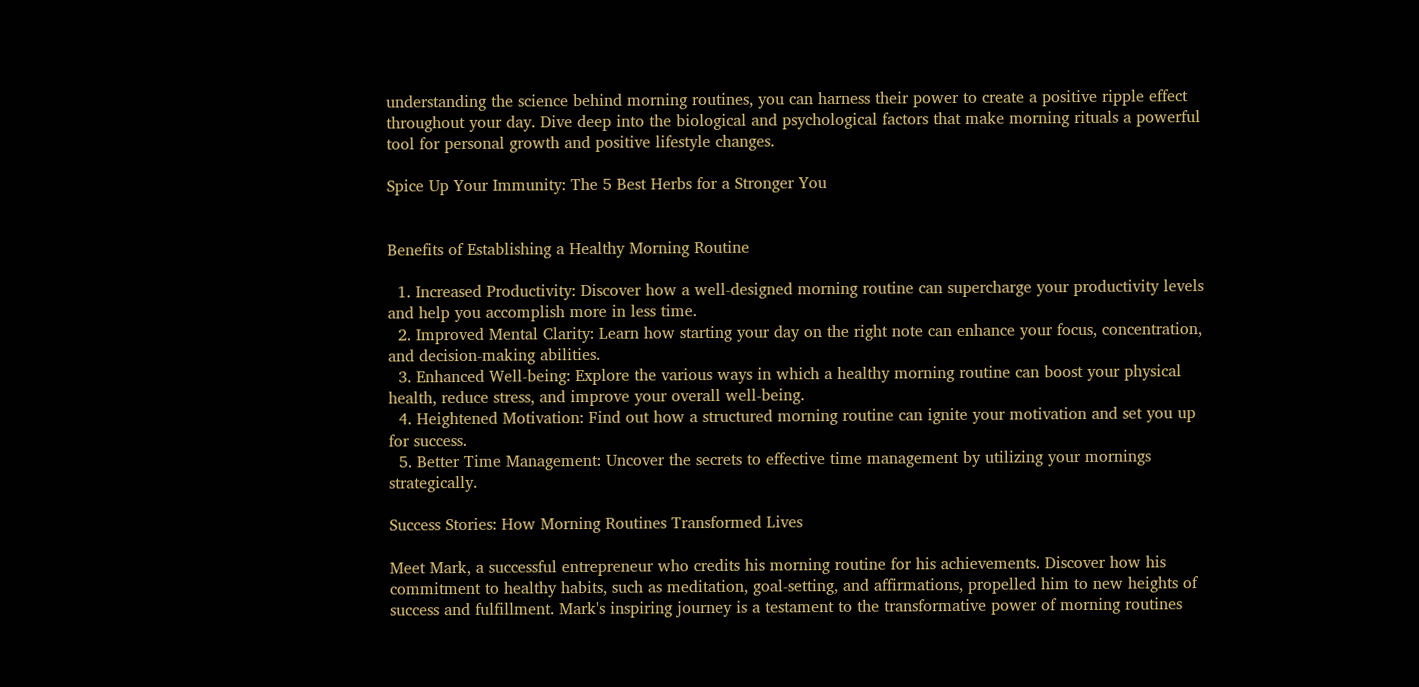understanding the science behind morning routines, you can harness their power to create a positive ripple effect throughout your day. Dive deep into the biological and psychological factors that make morning rituals a powerful tool for personal growth and positive lifestyle changes.

Spice Up Your Immunity: The 5 Best Herbs for a Stronger You


Benefits of Establishing a Healthy Morning Routine

  1. Increased Productivity: Discover how a well-designed morning routine can supercharge your productivity levels and help you accomplish more in less time.
  2. Improved Mental Clarity: Learn how starting your day on the right note can enhance your focus, concentration, and decision-making abilities.
  3. Enhanced Well-being: Explore the various ways in which a healthy morning routine can boost your physical health, reduce stress, and improve your overall well-being.
  4. Heightened Motivation: Find out how a structured morning routine can ignite your motivation and set you up for success.
  5. Better Time Management: Uncover the secrets to effective time management by utilizing your mornings strategically.

Success Stories: How Morning Routines Transformed Lives

Meet Mark, a successful entrepreneur who credits his morning routine for his achievements. Discover how his commitment to healthy habits, such as meditation, goal-setting, and affirmations, propelled him to new heights of success and fulfillment. Mark's inspiring journey is a testament to the transformative power of morning routines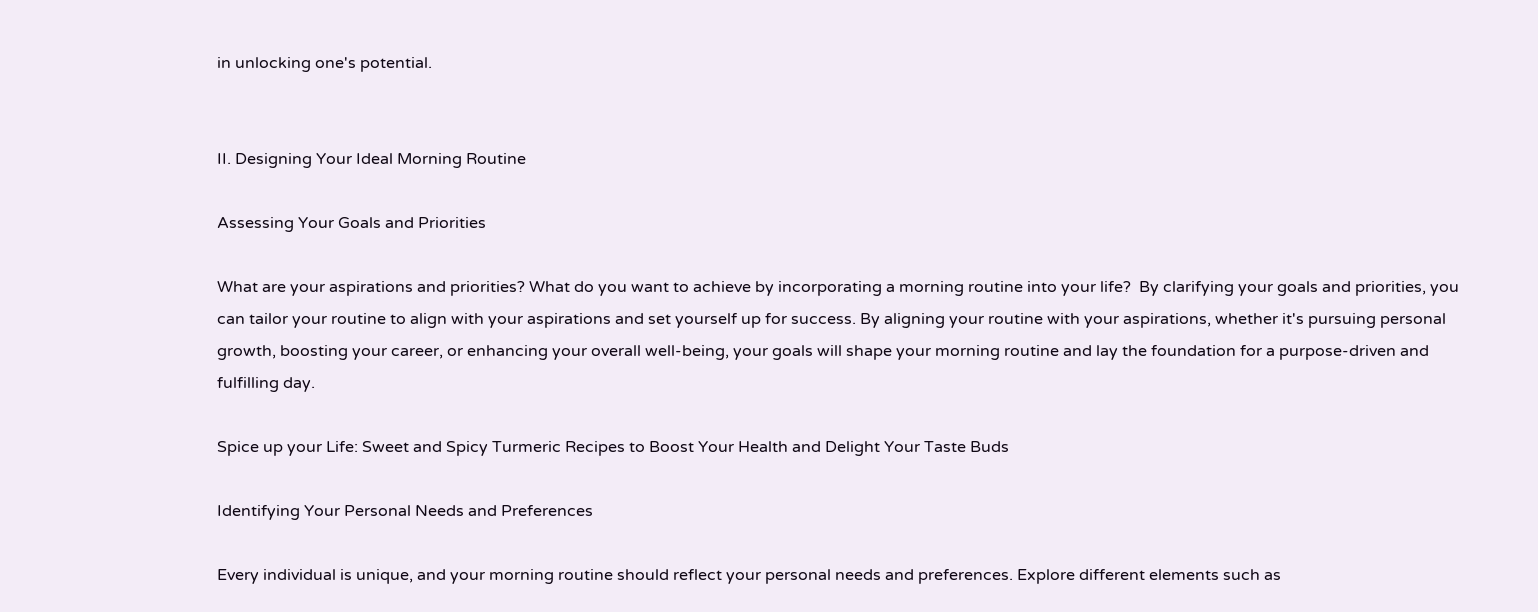in unlocking one's potential.


II. Designing Your Ideal Morning Routine

Assessing Your Goals and Priorities

What are your aspirations and priorities? What do you want to achieve by incorporating a morning routine into your life?  By clarifying your goals and priorities, you can tailor your routine to align with your aspirations and set yourself up for success. By aligning your routine with your aspirations, whether it's pursuing personal growth, boosting your career, or enhancing your overall well-being, your goals will shape your morning routine and lay the foundation for a purpose-driven and fulfilling day.

Spice up your Life: Sweet and Spicy Turmeric Recipes to Boost Your Health and Delight Your Taste Buds

Identifying Your Personal Needs and Preferences

Every individual is unique, and your morning routine should reflect your personal needs and preferences. Explore different elements such as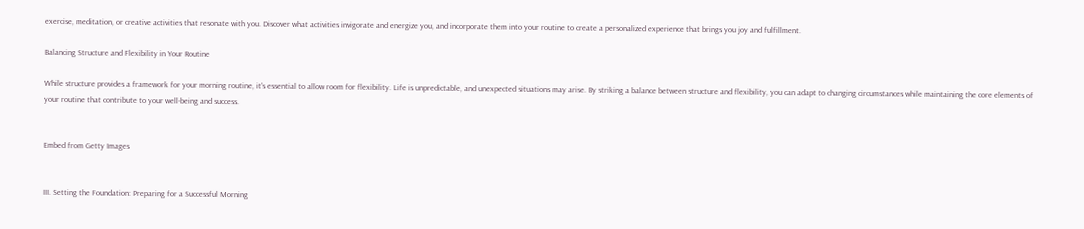exercise, meditation, or creative activities that resonate with you. Discover what activities invigorate and energize you, and incorporate them into your routine to create a personalized experience that brings you joy and fulfillment.

Balancing Structure and Flexibility in Your Routine

While structure provides a framework for your morning routine, it's essential to allow room for flexibility. Life is unpredictable, and unexpected situations may arise. By striking a balance between structure and flexibility, you can adapt to changing circumstances while maintaining the core elements of your routine that contribute to your well-being and success.


Embed from Getty Images


III. Setting the Foundation: Preparing for a Successful Morning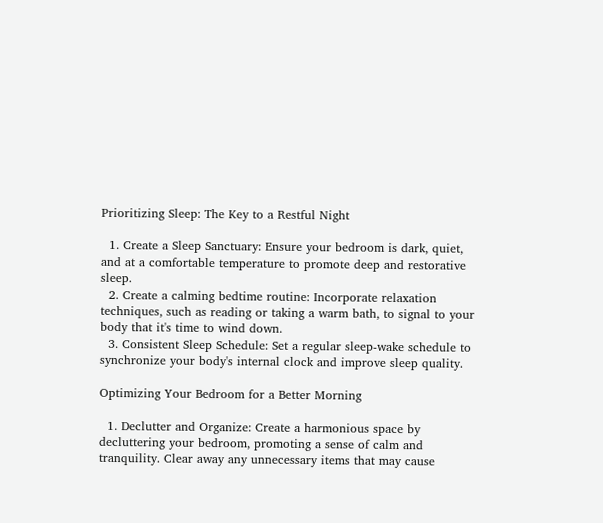Prioritizing Sleep: The Key to a Restful Night

  1. Create a Sleep Sanctuary: Ensure your bedroom is dark, quiet, and at a comfortable temperature to promote deep and restorative sleep.
  2. Create a calming bedtime routine: Incorporate relaxation techniques, such as reading or taking a warm bath, to signal to your body that it's time to wind down.
  3. Consistent Sleep Schedule: Set a regular sleep-wake schedule to synchronize your body's internal clock and improve sleep quality.

Optimizing Your Bedroom for a Better Morning

  1. Declutter and Organize: Create a harmonious space by decluttering your bedroom, promoting a sense of calm and tranquility. Clear away any unnecessary items that may cause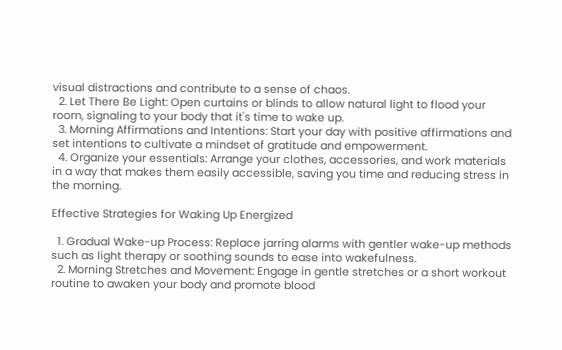visual distractions and contribute to a sense of chaos.
  2. Let There Be Light: Open curtains or blinds to allow natural light to flood your room, signaling to your body that it's time to wake up.
  3. Morning Affirmations and Intentions: Start your day with positive affirmations and set intentions to cultivate a mindset of gratitude and empowerment.
  4. Organize your essentials: Arrange your clothes, accessories, and work materials in a way that makes them easily accessible, saving you time and reducing stress in the morning.

Effective Strategies for Waking Up Energized

  1. Gradual Wake-up Process: Replace jarring alarms with gentler wake-up methods such as light therapy or soothing sounds to ease into wakefulness.
  2. Morning Stretches and Movement: Engage in gentle stretches or a short workout routine to awaken your body and promote blood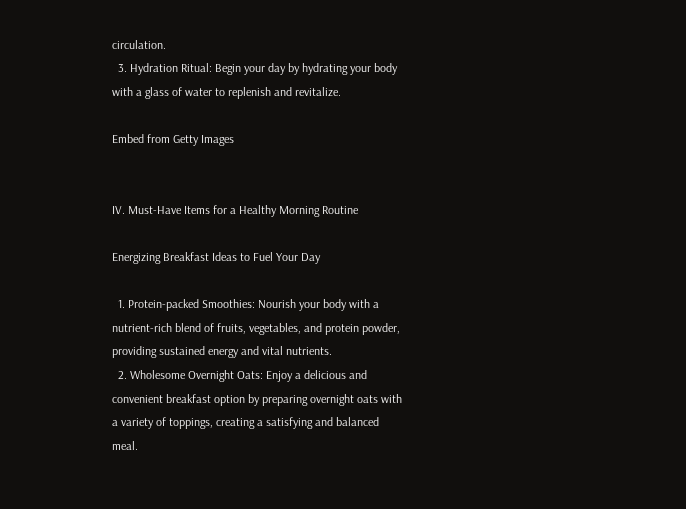circulation.
  3. Hydration Ritual: Begin your day by hydrating your body with a glass of water to replenish and revitalize.

Embed from Getty Images


IV. Must-Have Items for a Healthy Morning Routine

Energizing Breakfast Ideas to Fuel Your Day

  1. Protein-packed Smoothies: Nourish your body with a nutrient-rich blend of fruits, vegetables, and protein powder, providing sustained energy and vital nutrients.
  2. Wholesome Overnight Oats: Enjoy a delicious and convenient breakfast option by preparing overnight oats with a variety of toppings, creating a satisfying and balanced meal.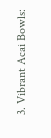3. Vibrant Acai Bowls: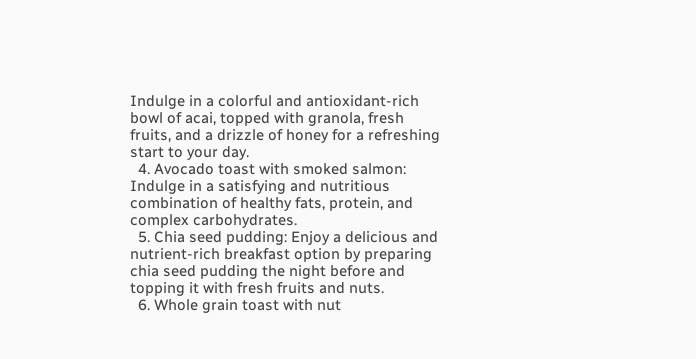Indulge in a colorful and antioxidant-rich bowl of acai, topped with granola, fresh fruits, and a drizzle of honey for a refreshing start to your day.
  4. Avocado toast with smoked salmon: Indulge in a satisfying and nutritious combination of healthy fats, protein, and complex carbohydrates.
  5. Chia seed pudding: Enjoy a delicious and nutrient-rich breakfast option by preparing chia seed pudding the night before and topping it with fresh fruits and nuts.
  6. Whole grain toast with nut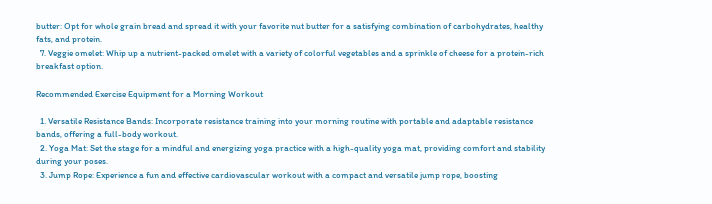butter: Opt for whole grain bread and spread it with your favorite nut butter for a satisfying combination of carbohydrates, healthy fats, and protein.
  7. Veggie omelet: Whip up a nutrient-packed omelet with a variety of colorful vegetables and a sprinkle of cheese for a protein-rich breakfast option.

Recommended Exercise Equipment for a Morning Workout

  1. Versatile Resistance Bands: Incorporate resistance training into your morning routine with portable and adaptable resistance bands, offering a full-body workout.
  2. Yoga Mat: Set the stage for a mindful and energizing yoga practice with a high-quality yoga mat, providing comfort and stability during your poses.
  3. Jump Rope: Experience a fun and effective cardiovascular workout with a compact and versatile jump rope, boosting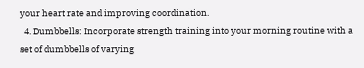your heart rate and improving coordination.
  4. Dumbbells: Incorporate strength training into your morning routine with a set of dumbbells of varying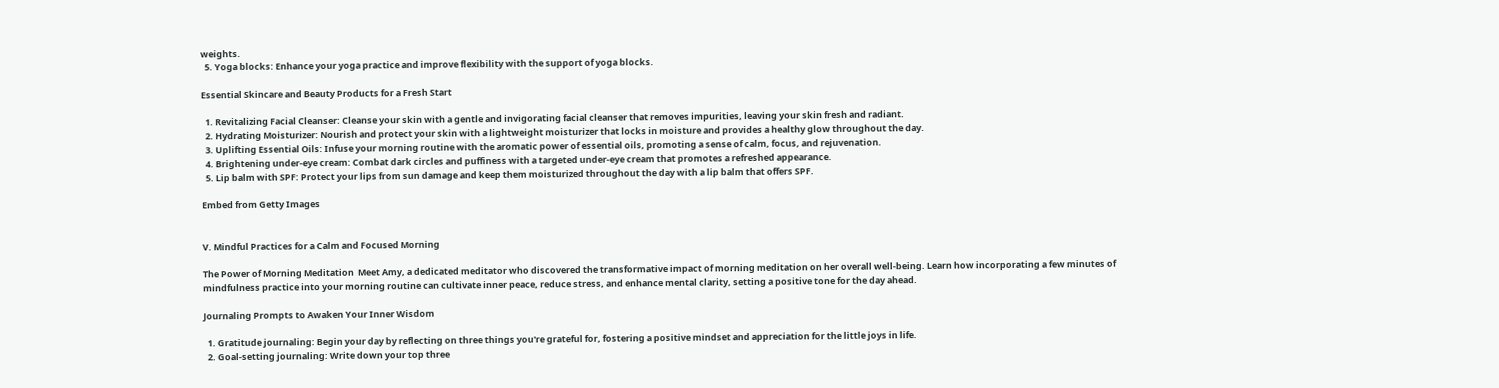weights.
  5. Yoga blocks: Enhance your yoga practice and improve flexibility with the support of yoga blocks.

Essential Skincare and Beauty Products for a Fresh Start

  1. Revitalizing Facial Cleanser: Cleanse your skin with a gentle and invigorating facial cleanser that removes impurities, leaving your skin fresh and radiant.
  2. Hydrating Moisturizer: Nourish and protect your skin with a lightweight moisturizer that locks in moisture and provides a healthy glow throughout the day.
  3. Uplifting Essential Oils: Infuse your morning routine with the aromatic power of essential oils, promoting a sense of calm, focus, and rejuvenation.
  4. Brightening under-eye cream: Combat dark circles and puffiness with a targeted under-eye cream that promotes a refreshed appearance.
  5. Lip balm with SPF: Protect your lips from sun damage and keep them moisturized throughout the day with a lip balm that offers SPF.

Embed from Getty Images


V. Mindful Practices for a Calm and Focused Morning

The Power of Morning Meditation  Meet Amy, a dedicated meditator who discovered the transformative impact of morning meditation on her overall well-being. Learn how incorporating a few minutes of mindfulness practice into your morning routine can cultivate inner peace, reduce stress, and enhance mental clarity, setting a positive tone for the day ahead.

Journaling Prompts to Awaken Your Inner Wisdom

  1. Gratitude journaling: Begin your day by reflecting on three things you're grateful for, fostering a positive mindset and appreciation for the little joys in life.
  2. Goal-setting journaling: Write down your top three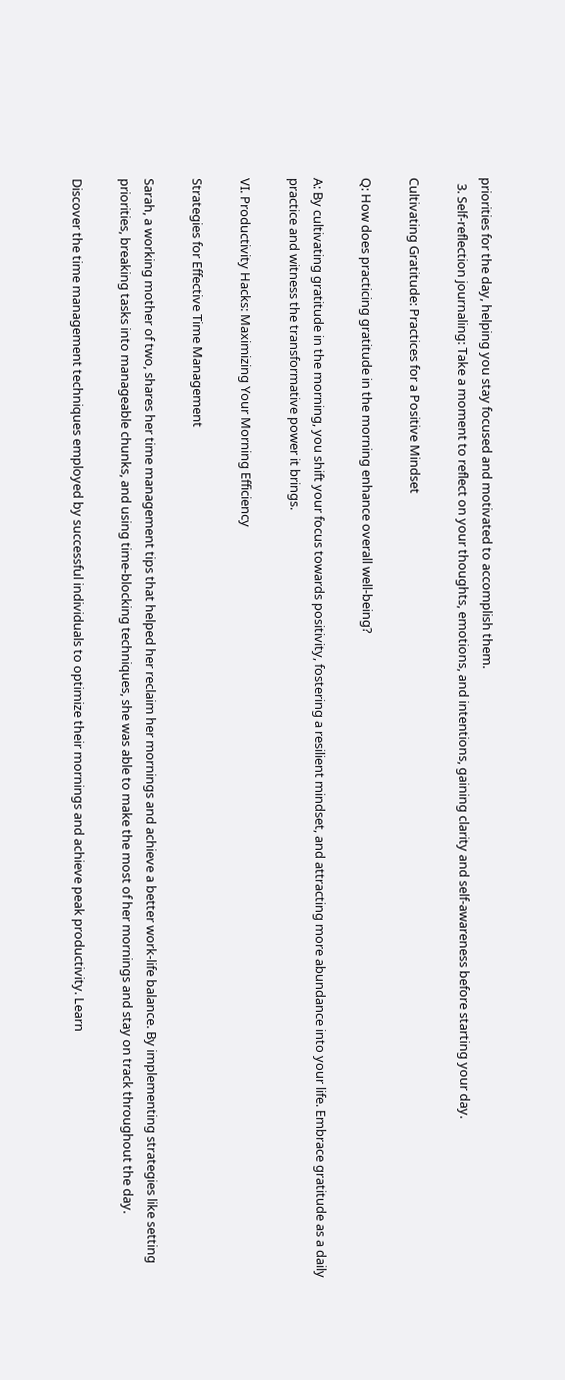priorities for the day, helping you stay focused and motivated to accomplish them.
  3. Self-reflection journaling: Take a moment to reflect on your thoughts, emotions, and intentions, gaining clarity and self-awareness before starting your day.

Cultivating Gratitude: Practices for a Positive Mindset

Q: How does practicing gratitude in the morning enhance overall well-being?

A: By cultivating gratitude in the morning, you shift your focus towards positivity, fostering a resilient mindset, and attracting more abundance into your life. Embrace gratitude as a daily practice and witness the transformative power it brings.

VI. Productivity Hacks: Maximizing Your Morning Efficiency

Strategies for Effective Time Management

Sarah, a working mother of two, shares her time management tips that helped her reclaim her mornings and achieve a better work-life balance. By implementing strategies like setting priorities, breaking tasks into manageable chunks, and using time-blocking techniques, she was able to make the most of her mornings and stay on track throughout the day.

Discover the time management techniques employed by successful individuals to optimize their mornings and achieve peak productivity. Learn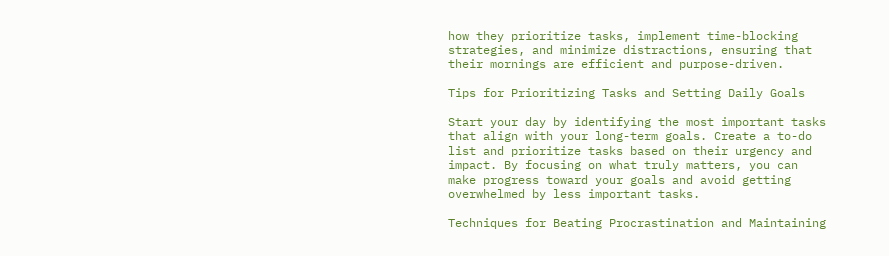how they prioritize tasks, implement time-blocking strategies, and minimize distractions, ensuring that their mornings are efficient and purpose-driven.

Tips for Prioritizing Tasks and Setting Daily Goals

Start your day by identifying the most important tasks that align with your long-term goals. Create a to-do list and prioritize tasks based on their urgency and impact. By focusing on what truly matters, you can make progress toward your goals and avoid getting overwhelmed by less important tasks.

Techniques for Beating Procrastination and Maintaining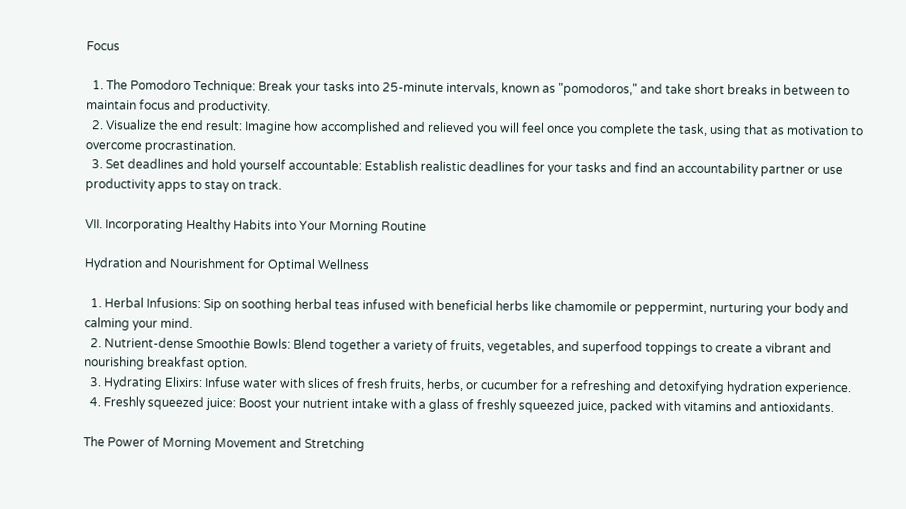Focus

  1. The Pomodoro Technique: Break your tasks into 25-minute intervals, known as "pomodoros," and take short breaks in between to maintain focus and productivity.
  2. Visualize the end result: Imagine how accomplished and relieved you will feel once you complete the task, using that as motivation to overcome procrastination.
  3. Set deadlines and hold yourself accountable: Establish realistic deadlines for your tasks and find an accountability partner or use productivity apps to stay on track.

VII. Incorporating Healthy Habits into Your Morning Routine

Hydration and Nourishment for Optimal Wellness

  1. Herbal Infusions: Sip on soothing herbal teas infused with beneficial herbs like chamomile or peppermint, nurturing your body and calming your mind.
  2. Nutrient-dense Smoothie Bowls: Blend together a variety of fruits, vegetables, and superfood toppings to create a vibrant and nourishing breakfast option.
  3. Hydrating Elixirs: Infuse water with slices of fresh fruits, herbs, or cucumber for a refreshing and detoxifying hydration experience.
  4. Freshly squeezed juice: Boost your nutrient intake with a glass of freshly squeezed juice, packed with vitamins and antioxidants.

The Power of Morning Movement and Stretching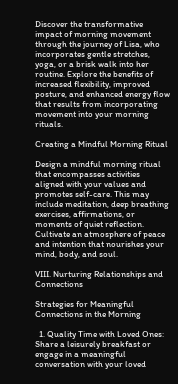Discover the transformative impact of morning movement through the journey of Lisa, who incorporates gentle stretches, yoga, or a brisk walk into her routine. Explore the benefits of increased flexibility, improved posture, and enhanced energy flow that results from incorporating movement into your morning rituals.

Creating a Mindful Morning Ritual

Design a mindful morning ritual that encompasses activities aligned with your values and promotes self-care. This may include meditation, deep breathing exercises, affirmations, or moments of quiet reflection. Cultivate an atmosphere of peace and intention that nourishes your mind, body, and soul.

VIII. Nurturing Relationships and Connections

Strategies for Meaningful Connections in the Morning

  1. Quality Time with Loved Ones: Share a leisurely breakfast or engage in a meaningful conversation with your loved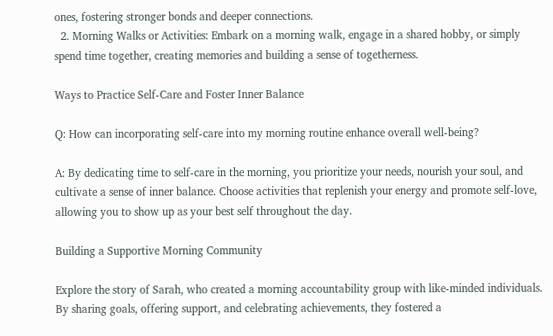ones, fostering stronger bonds and deeper connections.
  2. Morning Walks or Activities: Embark on a morning walk, engage in a shared hobby, or simply spend time together, creating memories and building a sense of togetherness.

Ways to Practice Self-Care and Foster Inner Balance

Q: How can incorporating self-care into my morning routine enhance overall well-being?

A: By dedicating time to self-care in the morning, you prioritize your needs, nourish your soul, and cultivate a sense of inner balance. Choose activities that replenish your energy and promote self-love, allowing you to show up as your best self throughout the day.

Building a Supportive Morning Community

Explore the story of Sarah, who created a morning accountability group with like-minded individuals. By sharing goals, offering support, and celebrating achievements, they fostered a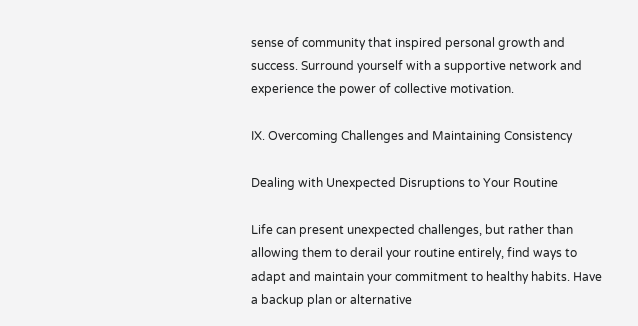sense of community that inspired personal growth and success. Surround yourself with a supportive network and experience the power of collective motivation.

IX. Overcoming Challenges and Maintaining Consistency

Dealing with Unexpected Disruptions to Your Routine

Life can present unexpected challenges, but rather than allowing them to derail your routine entirely, find ways to adapt and maintain your commitment to healthy habits. Have a backup plan or alternative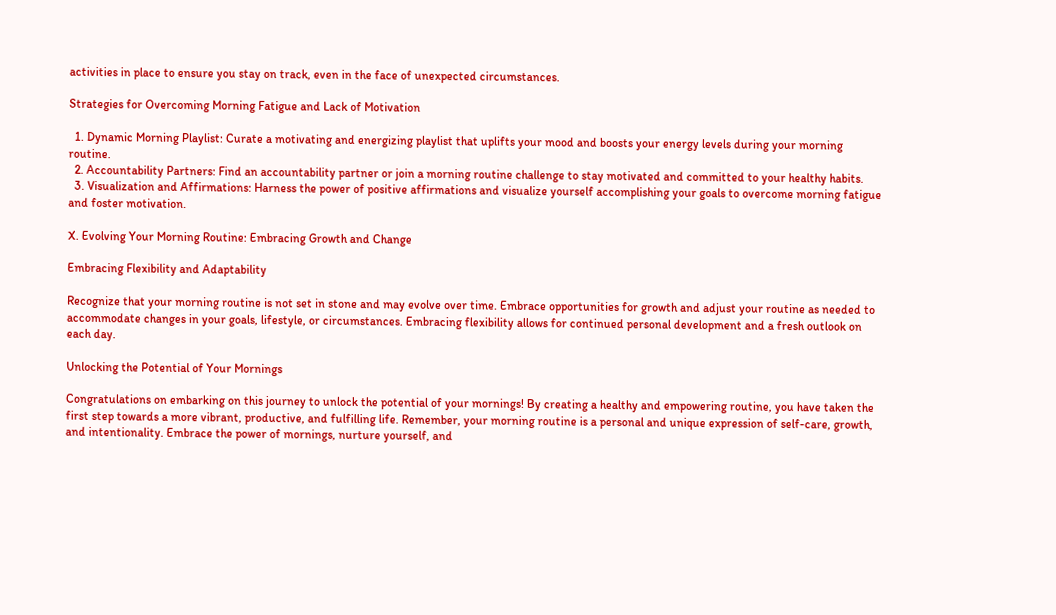activities in place to ensure you stay on track, even in the face of unexpected circumstances.

Strategies for Overcoming Morning Fatigue and Lack of Motivation

  1. Dynamic Morning Playlist: Curate a motivating and energizing playlist that uplifts your mood and boosts your energy levels during your morning routine.
  2. Accountability Partners: Find an accountability partner or join a morning routine challenge to stay motivated and committed to your healthy habits.
  3. Visualization and Affirmations: Harness the power of positive affirmations and visualize yourself accomplishing your goals to overcome morning fatigue and foster motivation.

X. Evolving Your Morning Routine: Embracing Growth and Change

Embracing Flexibility and Adaptability

Recognize that your morning routine is not set in stone and may evolve over time. Embrace opportunities for growth and adjust your routine as needed to accommodate changes in your goals, lifestyle, or circumstances. Embracing flexibility allows for continued personal development and a fresh outlook on each day.

Unlocking the Potential of Your Mornings

Congratulations on embarking on this journey to unlock the potential of your mornings! By creating a healthy and empowering routine, you have taken the first step towards a more vibrant, productive, and fulfilling life. Remember, your morning routine is a personal and unique expression of self-care, growth, and intentionality. Embrace the power of mornings, nurture yourself, and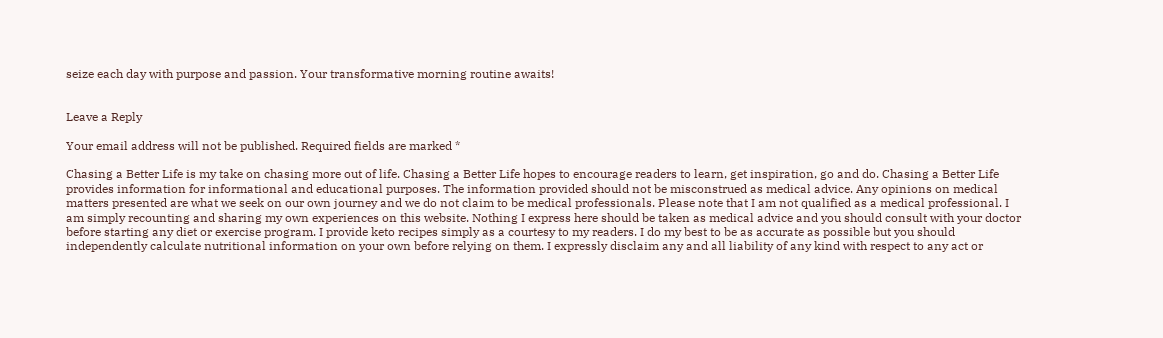seize each day with purpose and passion. Your transformative morning routine awaits!


Leave a Reply

Your email address will not be published. Required fields are marked *

Chasing a Better Life is my take on chasing more out of life. Chasing a Better Life hopes to encourage readers to learn, get inspiration, go and do. Chasing a Better Life provides information for informational and educational purposes. The information provided should not be misconstrued as medical advice. Any opinions on medical matters presented are what we seek on our own journey and we do not claim to be medical professionals. Please note that I am not qualified as a medical professional. I am simply recounting and sharing my own experiences on this website. Nothing I express here should be taken as medical advice and you should consult with your doctor before starting any diet or exercise program. I provide keto recipes simply as a courtesy to my readers. I do my best to be as accurate as possible but you should independently calculate nutritional information on your own before relying on them. I expressly disclaim any and all liability of any kind with respect to any act or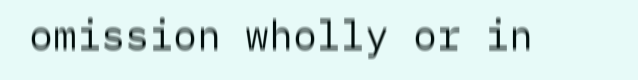omission wholly or in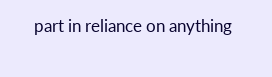part in reliance on anything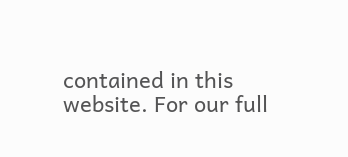contained in this website. For our full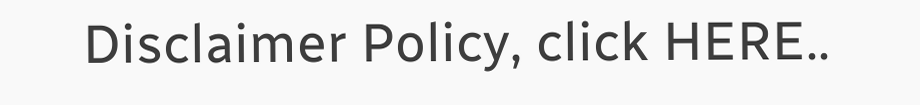Disclaimer Policy, click HERE..